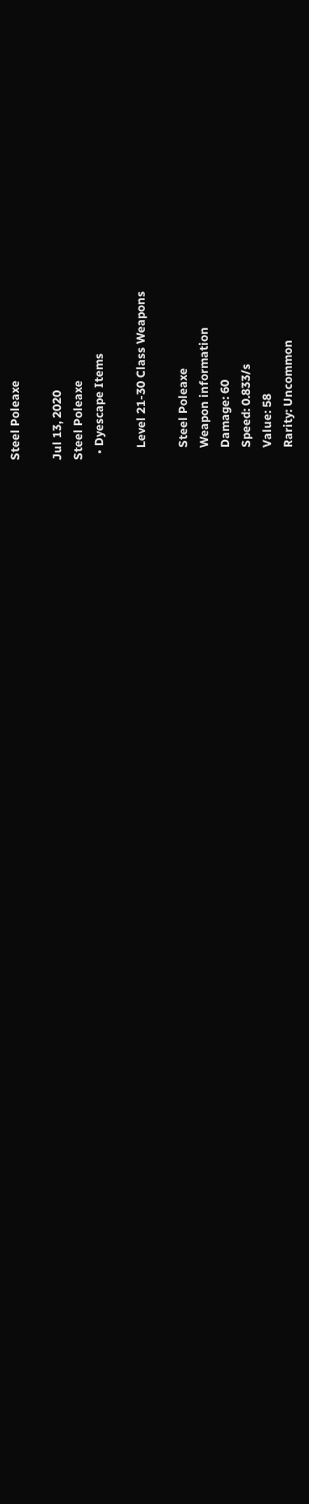Steel Poleaxe

Jul 13, 2020
Steel Poleaxe
  • Dyescape Items

    Level 21-30 Class Weapons

    Steel Poleaxe
    Weapon information
    Damage: 60
    Speed: 0.833/s
    Value: 58
    Rarity: Uncommon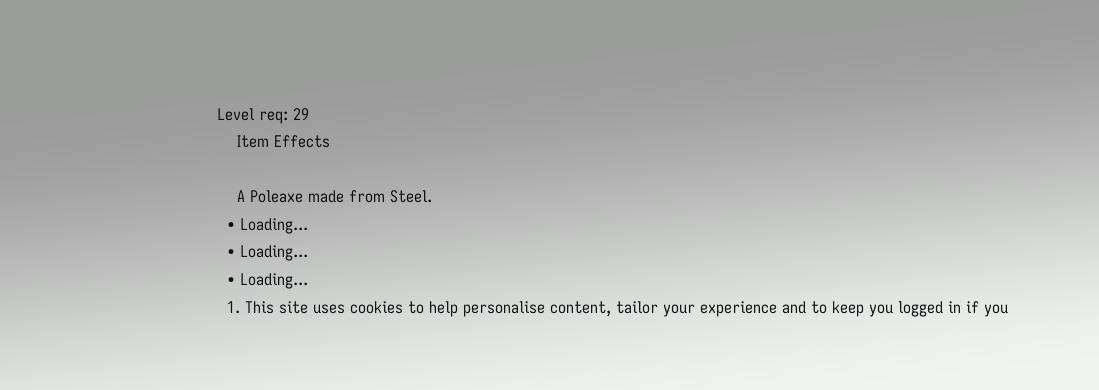Level req: 29
    Item Effects

    A Poleaxe made from Steel.
  • Loading...
  • Loading...
  • Loading...
  1. This site uses cookies to help personalise content, tailor your experience and to keep you logged in if you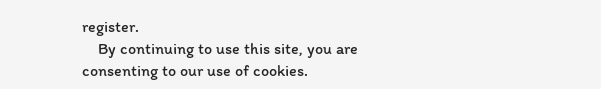register.
    By continuing to use this site, you are consenting to our use of cookies.